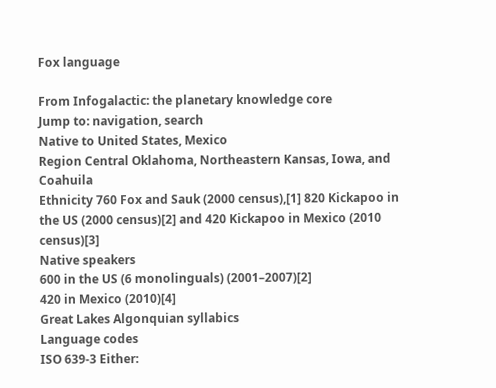Fox language

From Infogalactic: the planetary knowledge core
Jump to: navigation, search
Native to United States, Mexico
Region Central Oklahoma, Northeastern Kansas, Iowa, and Coahuila
Ethnicity 760 Fox and Sauk (2000 census),[1] 820 Kickapoo in the US (2000 census)[2] and 420 Kickapoo in Mexico (2010 census)[3]
Native speakers
600 in the US (6 monolinguals) (2001–2007)[2]
420 in Mexico (2010)[4]
Great Lakes Algonquian syllabics
Language codes
ISO 639-3 Either: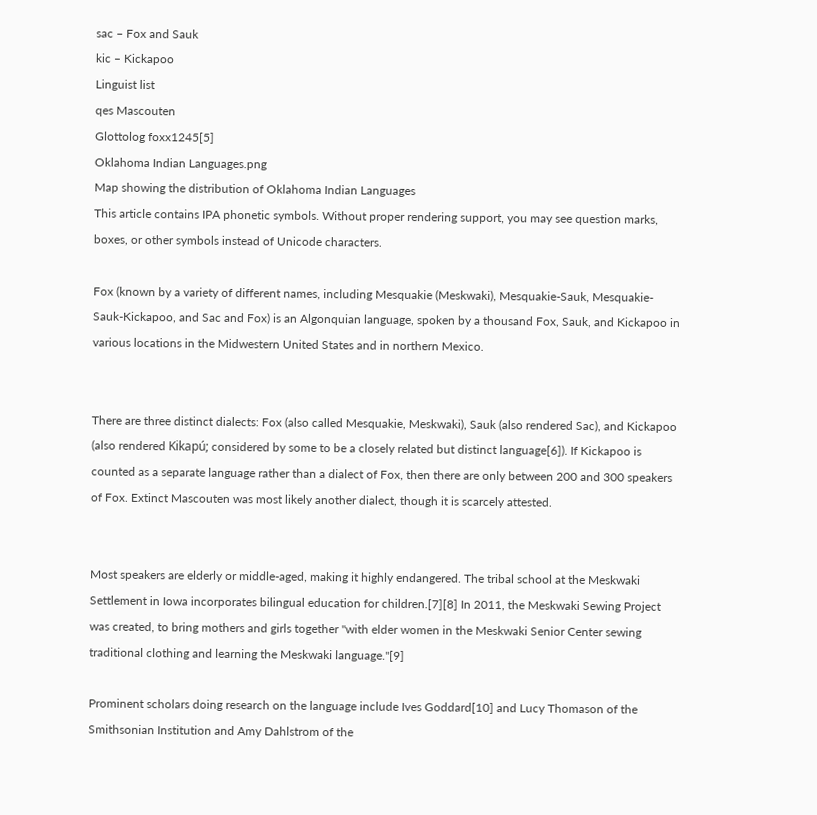sac – Fox and Sauk
kic – Kickapoo
Linguist list
qes Mascouten
Glottolog foxx1245[5]
Oklahoma Indian Languages.png
Map showing the distribution of Oklahoma Indian Languages
This article contains IPA phonetic symbols. Without proper rendering support, you may see question marks, boxes, or other symbols instead of Unicode characters.

Fox (known by a variety of different names, including Mesquakie (Meskwaki), Mesquakie-Sauk, Mesquakie-Sauk-Kickapoo, and Sac and Fox) is an Algonquian language, spoken by a thousand Fox, Sauk, and Kickapoo in various locations in the Midwestern United States and in northern Mexico.


There are three distinct dialects: Fox (also called Mesquakie, Meskwaki), Sauk (also rendered Sac), and Kickapoo (also rendered Kikapú; considered by some to be a closely related but distinct language[6]). If Kickapoo is counted as a separate language rather than a dialect of Fox, then there are only between 200 and 300 speakers of Fox. Extinct Mascouten was most likely another dialect, though it is scarcely attested.


Most speakers are elderly or middle-aged, making it highly endangered. The tribal school at the Meskwaki Settlement in Iowa incorporates bilingual education for children.[7][8] In 2011, the Meskwaki Sewing Project was created, to bring mothers and girls together "with elder women in the Meskwaki Senior Center sewing traditional clothing and learning the Meskwaki language."[9]

Prominent scholars doing research on the language include Ives Goddard[10] and Lucy Thomason of the Smithsonian Institution and Amy Dahlstrom of the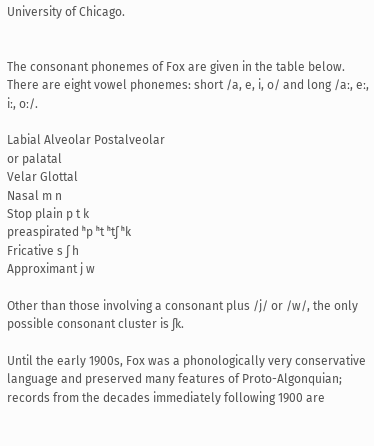University of Chicago.


The consonant phonemes of Fox are given in the table below. There are eight vowel phonemes: short /a, e, i, o/ and long /aː, eː, iː, oː/.

Labial Alveolar Postalveolar
or palatal
Velar Glottal
Nasal m n
Stop plain p t k
preaspirated ʰp ʰt ʰtʃ ʰk
Fricative s ʃ h
Approximant j w

Other than those involving a consonant plus /j/ or /w/, the only possible consonant cluster is ʃk.

Until the early 1900s, Fox was a phonologically very conservative language and preserved many features of Proto-Algonquian; records from the decades immediately following 1900 are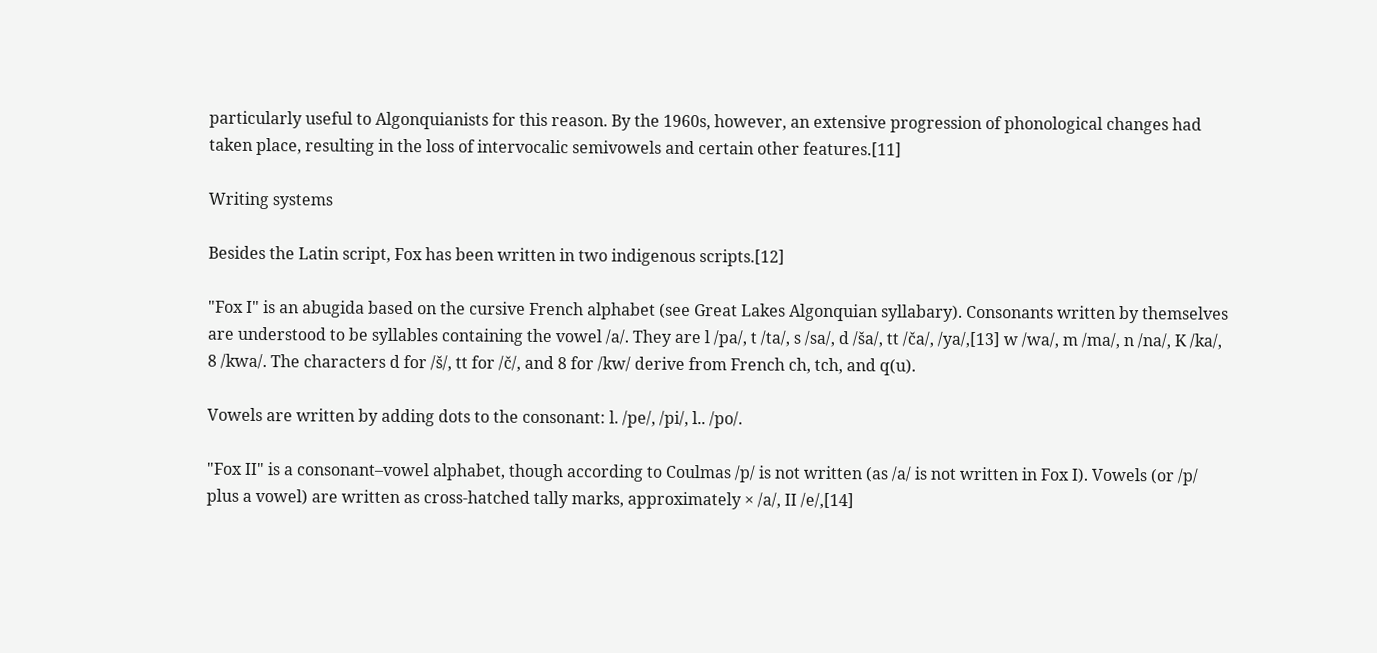particularly useful to Algonquianists for this reason. By the 1960s, however, an extensive progression of phonological changes had taken place, resulting in the loss of intervocalic semivowels and certain other features.[11]

Writing systems

Besides the Latin script, Fox has been written in two indigenous scripts.[12]

"Fox I" is an abugida based on the cursive French alphabet (see Great Lakes Algonquian syllabary). Consonants written by themselves are understood to be syllables containing the vowel /a/. They are l /pa/, t /ta/, s /sa/, d /ša/, tt /ča/, /ya/,[13] w /wa/, m /ma/, n /na/, K /ka/, 8 /kwa/. The characters d for /š/, tt for /č/, and 8 for /kw/ derive from French ch, tch, and q(u).

Vowels are written by adding dots to the consonant: l. /pe/, /pi/, l.. /po/.

"Fox II" is a consonant–vowel alphabet, though according to Coulmas /p/ is not written (as /a/ is not written in Fox I). Vowels (or /p/ plus a vowel) are written as cross-hatched tally marks, approximately × /a/, II /e/,[14]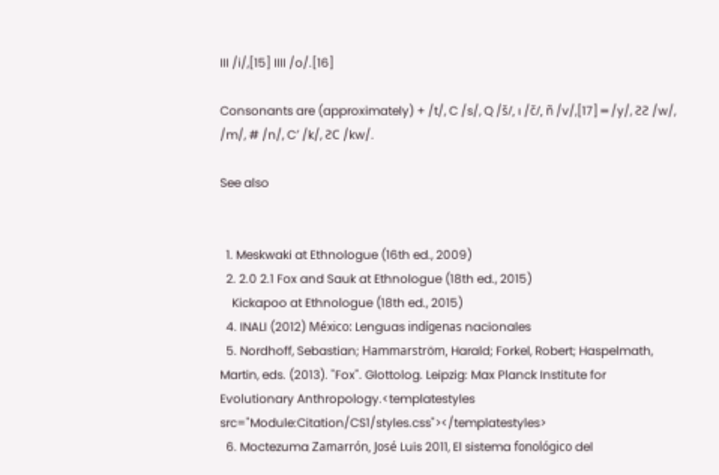III /i/,[15] IIII /o/.[16]

Consonants are (approximately) + /t/, C /s/, Q /š/, ı /č/, ñ /v/,[17] ═ /y/, ƧƧ /w/, /m/, # /n/, C′ /k/, ƧC /kw/.

See also


  1. Meskwaki at Ethnologue (16th ed., 2009)
  2. 2.0 2.1 Fox and Sauk at Ethnologue (18th ed., 2015)
    Kickapoo at Ethnologue (18th ed., 2015)
  4. INALI (2012) México: Lenguas indígenas nacionales
  5. Nordhoff, Sebastian; Hammarström, Harald; Forkel, Robert; Haspelmath, Martin, eds. (2013). "Fox". Glottolog. Leipzig: Max Planck Institute for Evolutionary Anthropology.<templatestyles src="Module:Citation/CS1/styles.css"></templatestyles>
  6. Moctezuma Zamarrón, José Luis 2011, El sistema fonológico del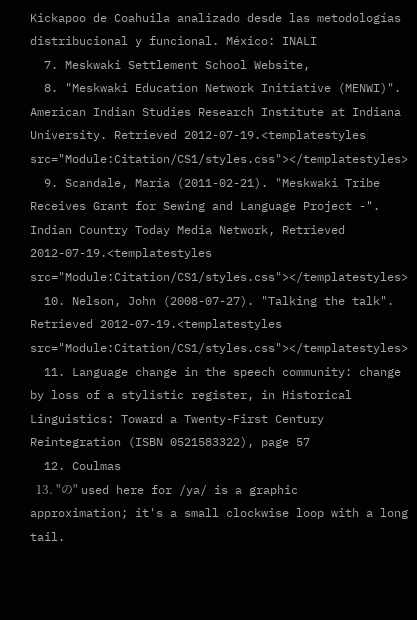Kickapoo de Coahuila analizado desde las metodologías distribucional y funcional. México: INALI
  7. Meskwaki Settlement School Website,
  8. "Meskwaki Education Network Initiative (MENWI)". American Indian Studies Research Institute at Indiana University. Retrieved 2012-07-19.<templatestyles src="Module:Citation/CS1/styles.css"></templatestyles>
  9. Scandale, Maria (2011-02-21). "Meskwaki Tribe Receives Grant for Sewing and Language Project -". Indian Country Today Media Network, Retrieved 2012-07-19.<templatestyles src="Module:Citation/CS1/styles.css"></templatestyles>
  10. Nelson, John (2008-07-27). "Talking the talk". Retrieved 2012-07-19.<templatestyles src="Module:Citation/CS1/styles.css"></templatestyles>
  11. Language change in the speech community: change by loss of a stylistic register, in Historical Linguistics: Toward a Twenty-First Century Reintegration (ISBN 0521583322), page 57
  12. Coulmas
  13. "の" used here for /ya/ is a graphic approximation; it's a small clockwise loop with a long tail.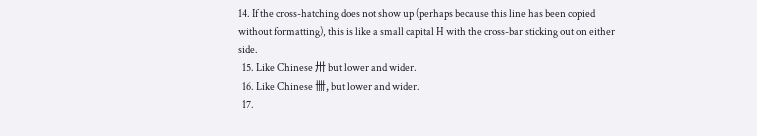14. If the cross-hatching does not show up (perhaps because this line has been copied without formatting), this is like a small capital H with the cross-bar sticking out on either side.
  15. Like Chinese 卅 but lower and wider.
  16. Like Chinese 卌, but lower and wider.
  17.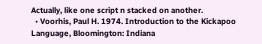Actually, like one script n stacked on another.
  • Voorhis, Paul H. 1974. Introduction to the Kickapoo Language, Bloomington: Indiana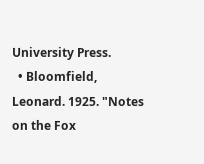University Press.
  • Bloomfield, Leonard. 1925. "Notes on the Fox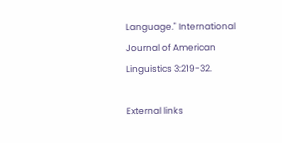Language." International Journal of American Linguistics 3:219-32.

External links